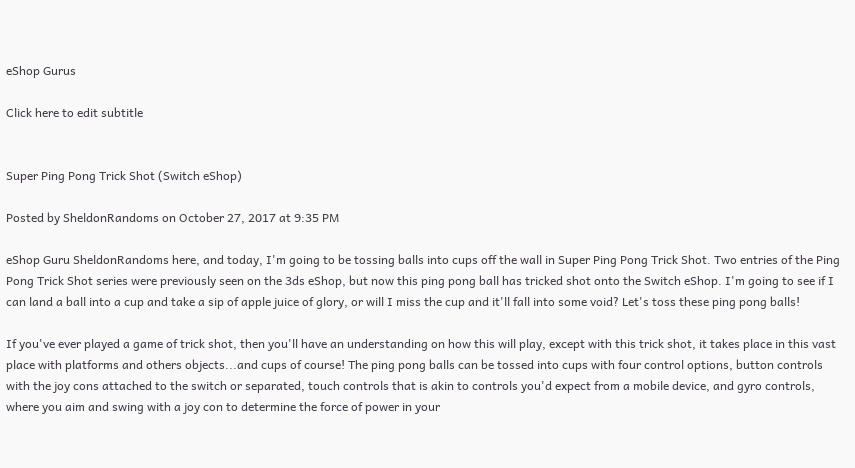eShop Gurus

Click here to edit subtitle


Super Ping Pong Trick Shot (Switch eShop)

Posted by SheldonRandoms on October 27, 2017 at 9:35 PM

eShop Guru SheldonRandoms here, and today, I'm going to be tossing balls into cups off the wall in Super Ping Pong Trick Shot. Two entries of the Ping Pong Trick Shot series were previously seen on the 3ds eShop, but now this ping pong ball has tricked shot onto the Switch eShop. I'm going to see if I can land a ball into a cup and take a sip of apple juice of glory, or will I miss the cup and it'll fall into some void? Let's toss these ping pong balls!

If you've ever played a game of trick shot, then you'll have an understanding on how this will play, except with this trick shot, it takes place in this vast place with platforms and others objects...and cups of course! The ping pong balls can be tossed into cups with four control options, button controls with the joy cons attached to the switch or separated, touch controls that is akin to controls you'd expect from a mobile device, and gyro controls, where you aim and swing with a joy con to determine the force of power in your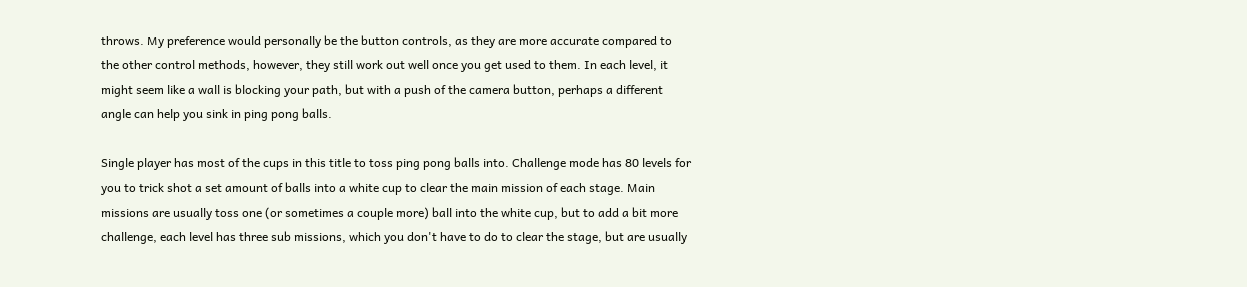throws. My preference would personally be the button controls, as they are more accurate compared to the other control methods, however, they still work out well once you get used to them. In each level, it might seem like a wall is blocking your path, but with a push of the camera button, perhaps a different angle can help you sink in ping pong balls.

Single player has most of the cups in this title to toss ping pong balls into. Challenge mode has 80 levels for you to trick shot a set amount of balls into a white cup to clear the main mission of each stage. Main missions are usually toss one (or sometimes a couple more) ball into the white cup, but to add a bit more challenge, each level has three sub missions, which you don't have to do to clear the stage, but are usually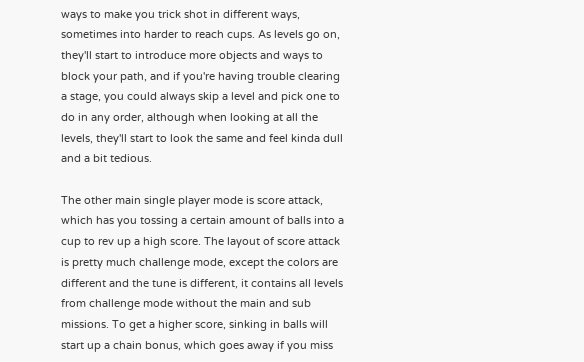ways to make you trick shot in different ways, sometimes into harder to reach cups. As levels go on, they'll start to introduce more objects and ways to block your path, and if you're having trouble clearing a stage, you could always skip a level and pick one to do in any order, although when looking at all the levels, they'll start to look the same and feel kinda dull and a bit tedious.

The other main single player mode is score attack, which has you tossing a certain amount of balls into a cup to rev up a high score. The layout of score attack is pretty much challenge mode, except the colors are different and the tune is different, it contains all levels from challenge mode without the main and sub missions. To get a higher score, sinking in balls will start up a chain bonus, which goes away if you miss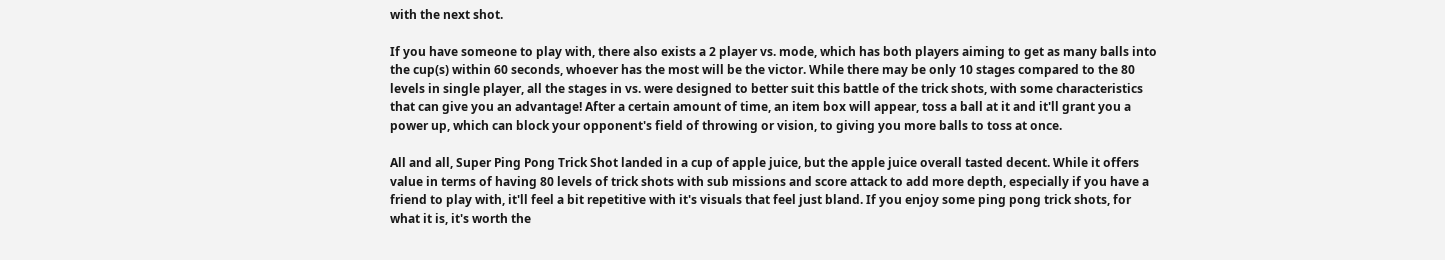with the next shot.

If you have someone to play with, there also exists a 2 player vs. mode, which has both players aiming to get as many balls into the cup(s) within 60 seconds, whoever has the most will be the victor. While there may be only 10 stages compared to the 80 levels in single player, all the stages in vs. were designed to better suit this battle of the trick shots, with some characteristics that can give you an advantage! After a certain amount of time, an item box will appear, toss a ball at it and it'll grant you a power up, which can block your opponent's field of throwing or vision, to giving you more balls to toss at once.

All and all, Super Ping Pong Trick Shot landed in a cup of apple juice, but the apple juice overall tasted decent. While it offers value in terms of having 80 levels of trick shots with sub missions and score attack to add more depth, especially if you have a friend to play with, it'll feel a bit repetitive with it's visuals that feel just bland. If you enjoy some ping pong trick shots, for what it is, it's worth the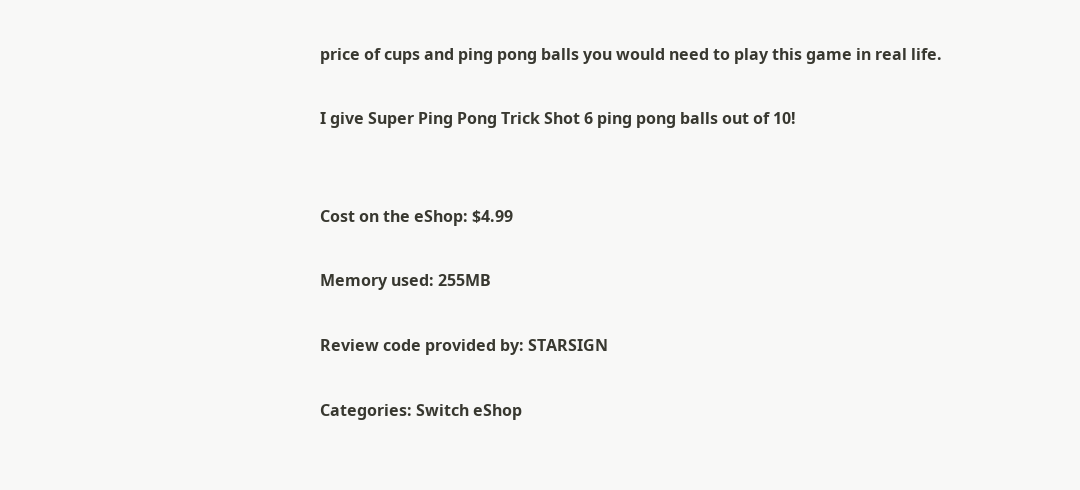price of cups and ping pong balls you would need to play this game in real life.

I give Super Ping Pong Trick Shot 6 ping pong balls out of 10!


Cost on the eShop: $4.99

Memory used: 255MB

Review code provided by: STARSIGN

Categories: Switch eShop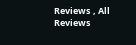Reviews , All Reviews